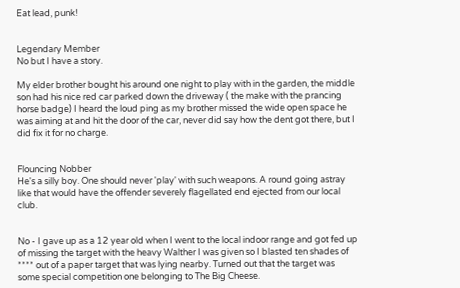Eat lead, punk!


Legendary Member
No but I have a story.

My elder brother bought his around one night to play with in the garden, the middle son had his nice red car parked down the driveway ( the make with the prancing horse badge) I heard the loud ping as my brother missed the wide open space he was aiming at and hit the door of the car, never did say how the dent got there, but I did fix it for no charge.


Flouncing Nobber
He's a silly boy. One should never 'play' with such weapons. A round going astray like that would have the offender severely flagellated end ejected from our local club.


No - I gave up as a 12 year old when I went to the local indoor range and got fed up of missing the target with the heavy Walther I was given so I blasted ten shades of **** out of a paper target that was lying nearby. Turned out that the target was some special competition one belonging to The Big Cheese.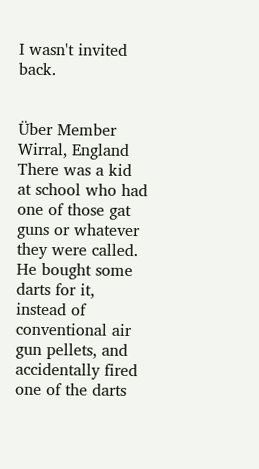I wasn't invited back.


Über Member
Wirral, England
There was a kid at school who had one of those gat guns or whatever they were called. He bought some darts for it, instead of conventional air gun pellets, and accidentally fired one of the darts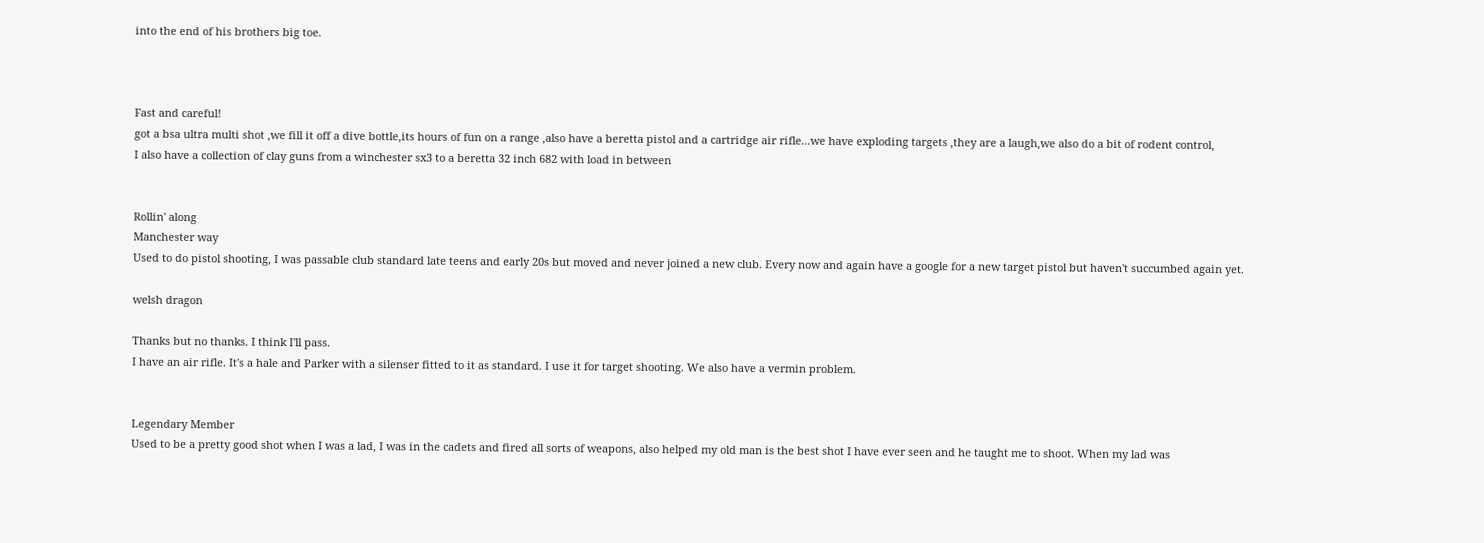into the end of his brothers big toe.



Fast and careful!
got a bsa ultra multi shot ,we fill it off a dive bottle,its hours of fun on a range ,also have a beretta pistol and a cartridge air rifle...we have exploding targets ,they are a laugh,we also do a bit of rodent control,
I also have a collection of clay guns from a winchester sx3 to a beretta 32 inch 682 with load in between


Rollin' along
Manchester way
Used to do pistol shooting, I was passable club standard late teens and early 20s but moved and never joined a new club. Every now and again have a google for a new target pistol but haven't succumbed again yet.

welsh dragon

Thanks but no thanks. I think I'll pass.
I have an air rifle. It's a hale and Parker with a silenser fitted to it as standard. I use it for target shooting. We also have a vermin problem.


Legendary Member
Used to be a pretty good shot when I was a lad, I was in the cadets and fired all sorts of weapons, also helped my old man is the best shot I have ever seen and he taught me to shoot. When my lad was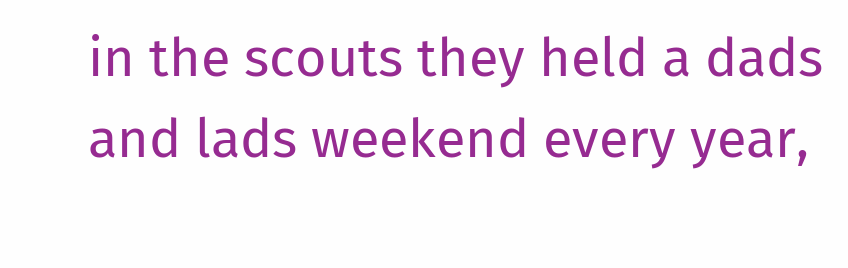in the scouts they held a dads and lads weekend every year,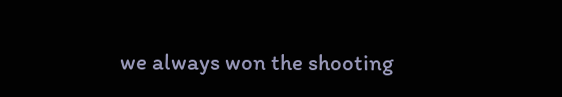we always won the shooting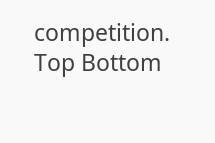competition.
Top Bottom